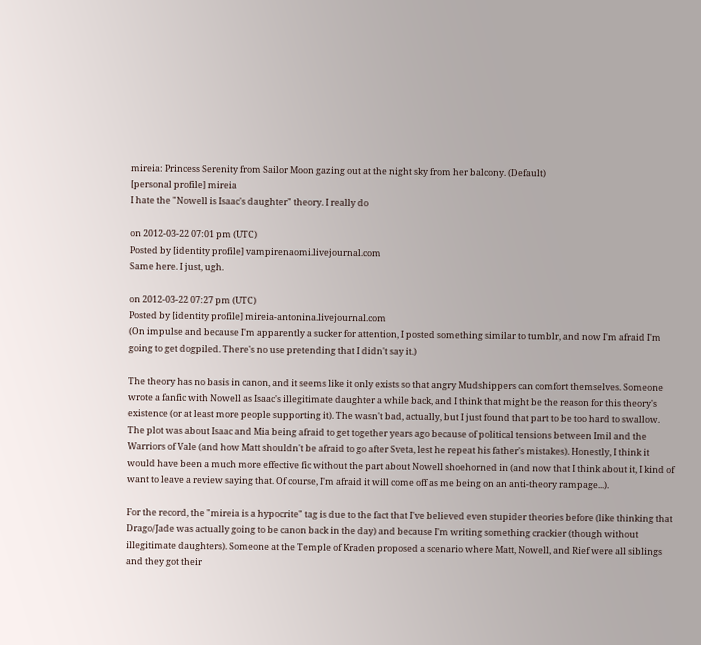mireia: Princess Serenity from Sailor Moon gazing out at the night sky from her balcony. (Default)
[personal profile] mireia
I hate the "Nowell is Isaac's daughter" theory. I really do

on 2012-03-22 07:01 pm (UTC)
Posted by [identity profile] vampirenaomi.livejournal.com
Same here. I just, ugh.

on 2012-03-22 07:27 pm (UTC)
Posted by [identity profile] mireia-antonina.livejournal.com
(On impulse and because I'm apparently a sucker for attention, I posted something similar to tumblr, and now I'm afraid I'm going to get dogpiled. There's no use pretending that I didn't say it.)

The theory has no basis in canon, and it seems like it only exists so that angry Mudshippers can comfort themselves. Someone wrote a fanfic with Nowell as Isaac's illegitimate daughter a while back, and I think that might be the reason for this theory's existence (or at least more people supporting it). The wasn't bad, actually, but I just found that part to be too hard to swallow. The plot was about Isaac and Mia being afraid to get together years ago because of political tensions between Imil and the Warriors of Vale (and how Matt shouldn't be afraid to go after Sveta, lest he repeat his father's mistakes). Honestly, I think it would have been a much more effective fic without the part about Nowell shoehorned in (and now that I think about it, I kind of want to leave a review saying that. Of course, I'm afraid it will come off as me being on an anti-theory rampage...).

For the record, the "mireia is a hypocrite" tag is due to the fact that I've believed even stupider theories before (like thinking that Drago/Jade was actually going to be canon back in the day) and because I'm writing something crackier (though without illegitimate daughters). Someone at the Temple of Kraden proposed a scenario where Matt, Nowell, and Rief were all siblings and they got their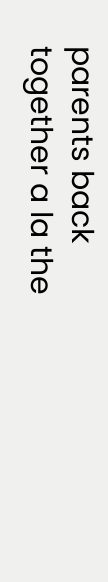parents back together a la the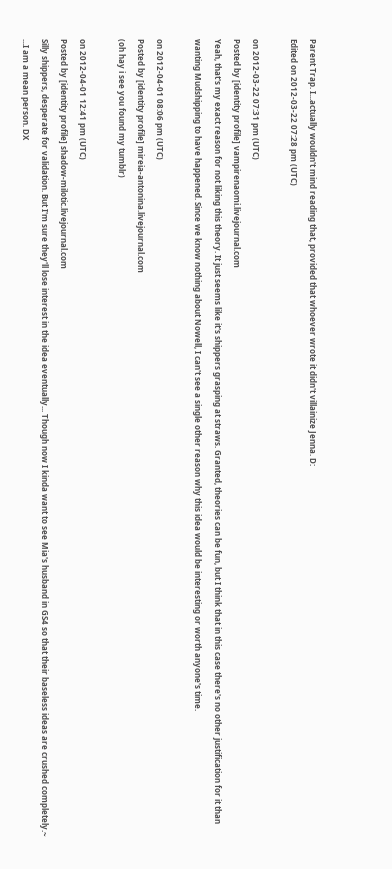Parent Trap. I...actually wouldn't mind reading that, provided that whoever wrote it didn't villainize Jenna. D:
Edited on 2012-03-22 07:28 pm (UTC)

on 2012-03-22 07:31 pm (UTC)
Posted by [identity profile] vampirenaomi.livejournal.com
Yeah, that's my exact reason for not liking this theory. It just seems like it's shippers grasping at straws. Granted, theories can be fun, but I think that in this case there's no other justification for it than wanting Mudshipping to have happened. Since we know nothing about Nowell, I can't see a single other reason why this idea would be interesting or worth anyone's time.

on 2012-04-01 08:06 pm (UTC)
Posted by [identity profile] mireia-antonina.livejournal.com
(oh hay i see you found my tumblr)

on 2012-04-01 12:41 pm (UTC)
Posted by [identity profile] shadow-milotic.livejournal.com
Silly shippers, desperate for validation. But I'm sure they'll lose interest in the idea eventually... Though now I kinda want to see Mia's husband in GS4 so that their baseless ideas are crushed completely.~ ...I am a mean person. DX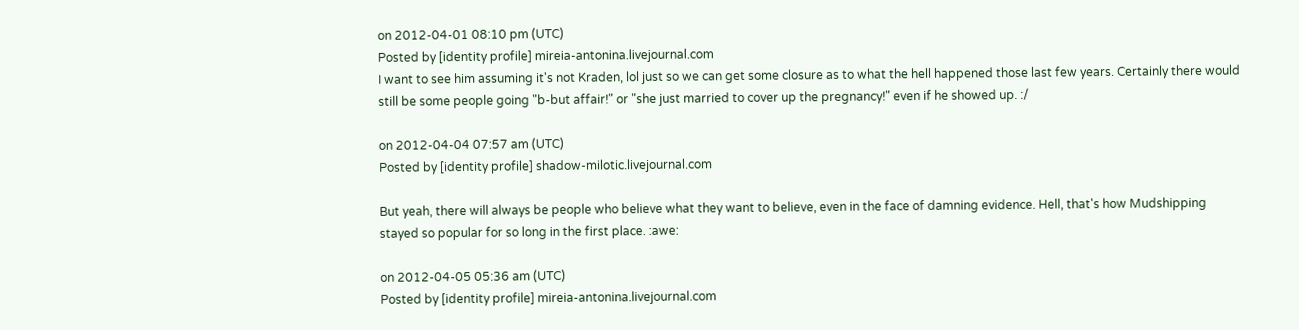on 2012-04-01 08:10 pm (UTC)
Posted by [identity profile] mireia-antonina.livejournal.com
I want to see him assuming it's not Kraden, lol just so we can get some closure as to what the hell happened those last few years. Certainly there would still be some people going "b-but affair!" or "she just married to cover up the pregnancy!" even if he showed up. :/

on 2012-04-04 07:57 am (UTC)
Posted by [identity profile] shadow-milotic.livejournal.com

But yeah, there will always be people who believe what they want to believe, even in the face of damning evidence. Hell, that's how Mudshipping stayed so popular for so long in the first place. :awe:

on 2012-04-05 05:36 am (UTC)
Posted by [identity profile] mireia-antonina.livejournal.com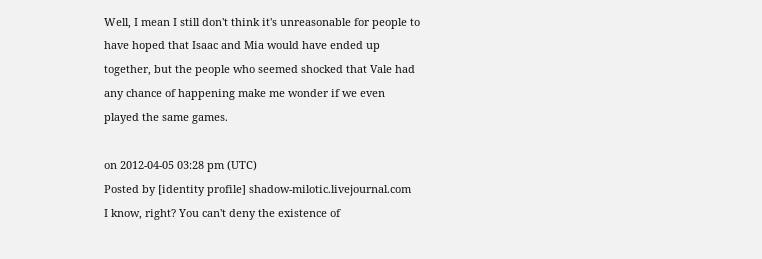Well, I mean I still don't think it's unreasonable for people to have hoped that Isaac and Mia would have ended up together, but the people who seemed shocked that Vale had any chance of happening make me wonder if we even played the same games.

on 2012-04-05 03:28 pm (UTC)
Posted by [identity profile] shadow-milotic.livejournal.com
I know, right? You can't deny the existence of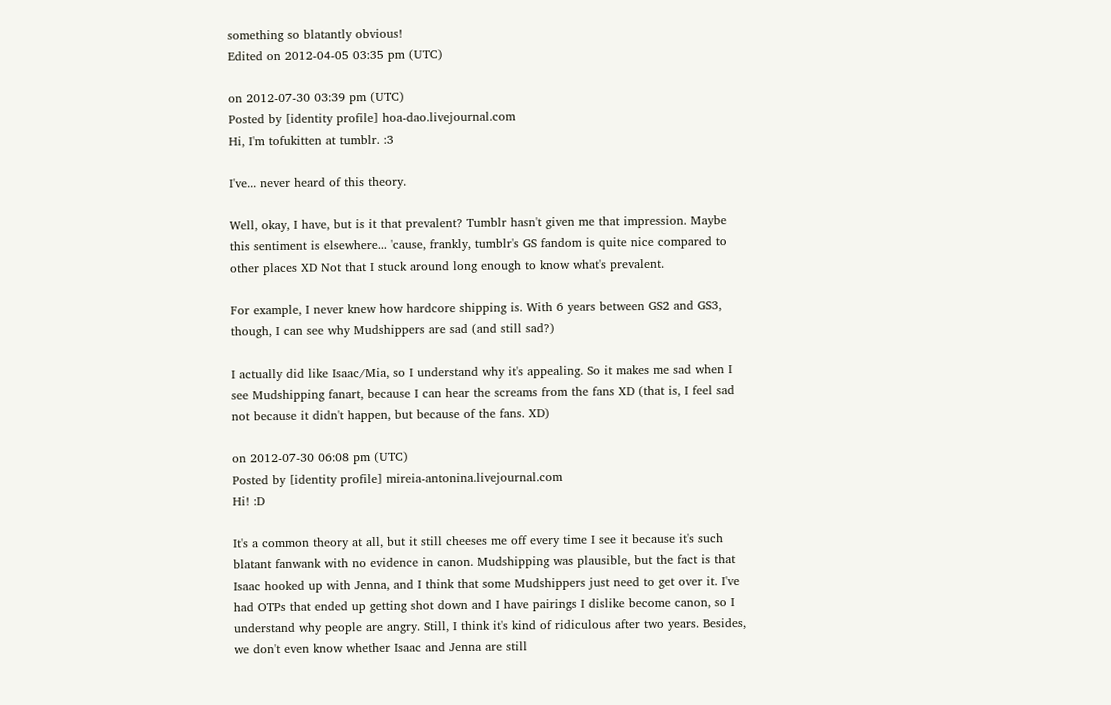something so blatantly obvious!
Edited on 2012-04-05 03:35 pm (UTC)

on 2012-07-30 03:39 pm (UTC)
Posted by [identity profile] hoa-dao.livejournal.com
Hi, I'm tofukitten at tumblr. :3

I've... never heard of this theory.

Well, okay, I have, but is it that prevalent? Tumblr hasn't given me that impression. Maybe this sentiment is elsewhere... 'cause, frankly, tumblr's GS fandom is quite nice compared to other places XD Not that I stuck around long enough to know what's prevalent.

For example, I never knew how hardcore shipping is. With 6 years between GS2 and GS3, though, I can see why Mudshippers are sad (and still sad?)

I actually did like Isaac/Mia, so I understand why it's appealing. So it makes me sad when I see Mudshipping fanart, because I can hear the screams from the fans XD (that is, I feel sad not because it didn't happen, but because of the fans. XD)

on 2012-07-30 06:08 pm (UTC)
Posted by [identity profile] mireia-antonina.livejournal.com
Hi! :D

It's a common theory at all, but it still cheeses me off every time I see it because it's such blatant fanwank with no evidence in canon. Mudshipping was plausible, but the fact is that Isaac hooked up with Jenna, and I think that some Mudshippers just need to get over it. I've had OTPs that ended up getting shot down and I have pairings I dislike become canon, so I understand why people are angry. Still, I think it's kind of ridiculous after two years. Besides, we don't even know whether Isaac and Jenna are still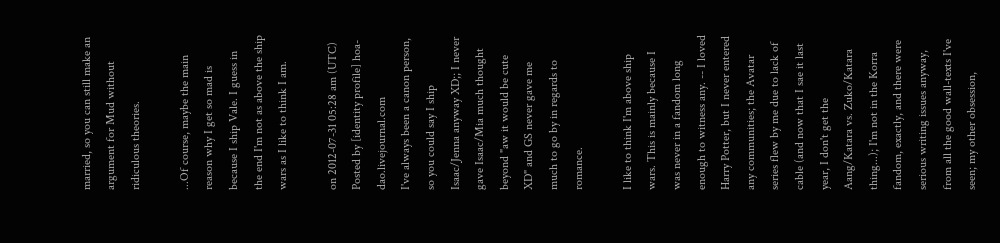married, so you can still make an argument for Mud without ridiculous theories.

...Of course, maybe the main reason why I get so mad is because I ship Vale. I guess in the end I'm not as above the ship wars as I like to think I am.

on 2012-07-31 05:28 am (UTC)
Posted by [identity profile] hoa-dao.livejournal.com
I've always been a canon person, so you could say I ship Isaac/Jenna anyway XD;; I never gave Isaac/Mia much thought beyond "aw it would be cute XD" and GS never gave me much to go by in regards to romance.

I like to think I'm above ship wars. This is mainly because I was never in a fandom long enough to witness any. -- I loved Harry Potter, but I never entered any communities; the Avatar series flew by me due to lack of cable (and now that I sae it last year, I don't get the Aang/Katara vs. Zuko/Katara thing...); I'm not in the Korra fandom, exactly, and there were serious writing issues anyway, from all the good wall-texts I've seen; my other obsession,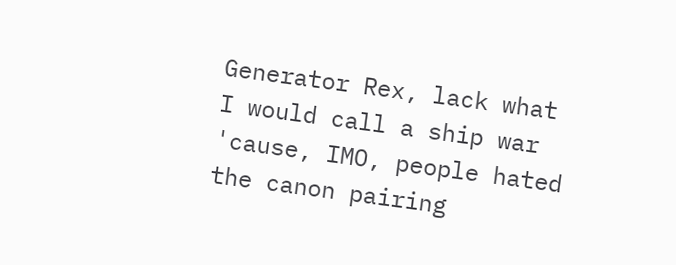Generator Rex, lack what I would call a ship war 'cause, IMO, people hated the canon pairing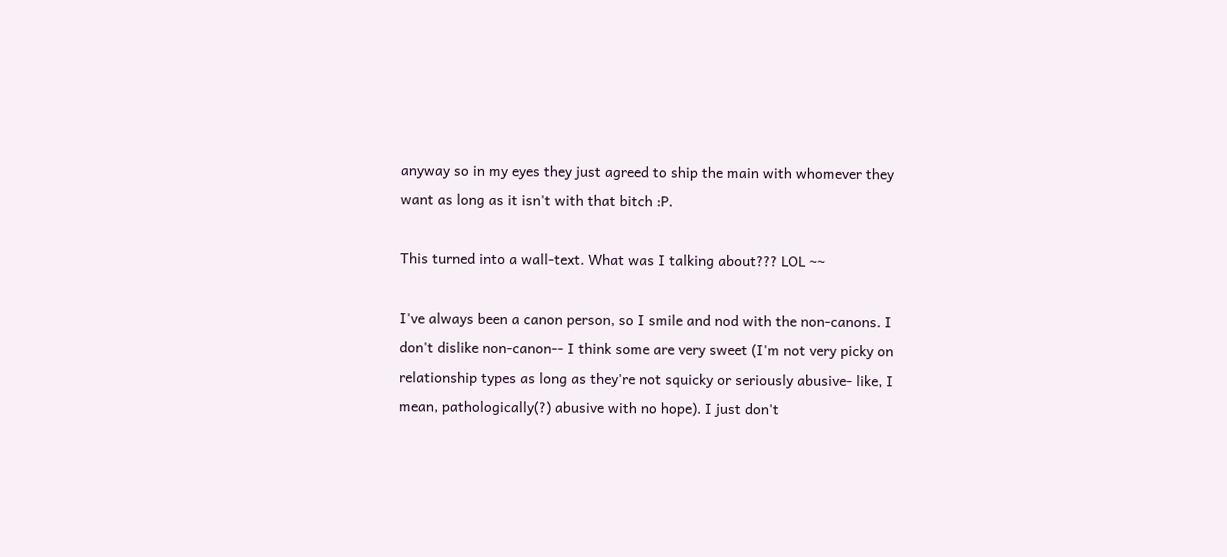anyway so in my eyes they just agreed to ship the main with whomever they want as long as it isn't with that bitch :P.

This turned into a wall-text. What was I talking about??? LOL ~~

I've always been a canon person, so I smile and nod with the non-canons. I don't dislike non-canon-- I think some are very sweet (I'm not very picky on relationship types as long as they're not squicky or seriously abusive- like, I mean, pathologically(?) abusive with no hope). I just don't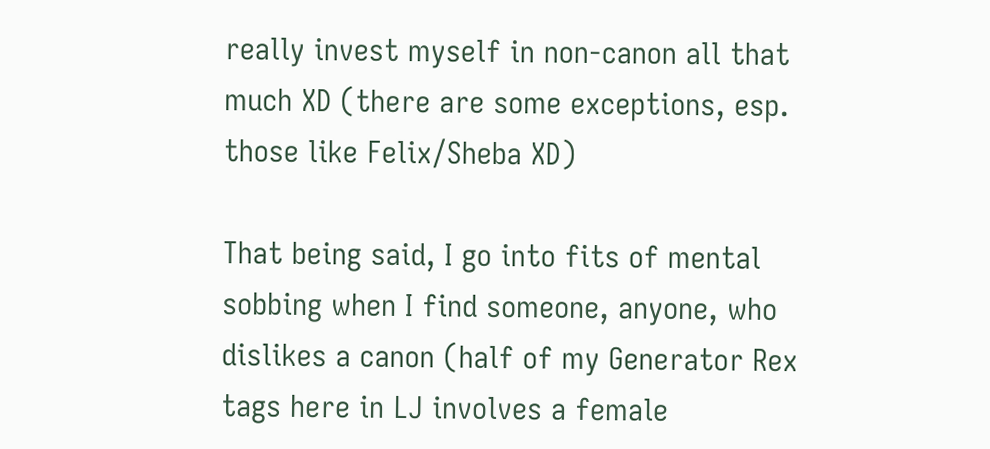really invest myself in non-canon all that much XD (there are some exceptions, esp. those like Felix/Sheba XD)

That being said, I go into fits of mental sobbing when I find someone, anyone, who dislikes a canon (half of my Generator Rex tags here in LJ involves a female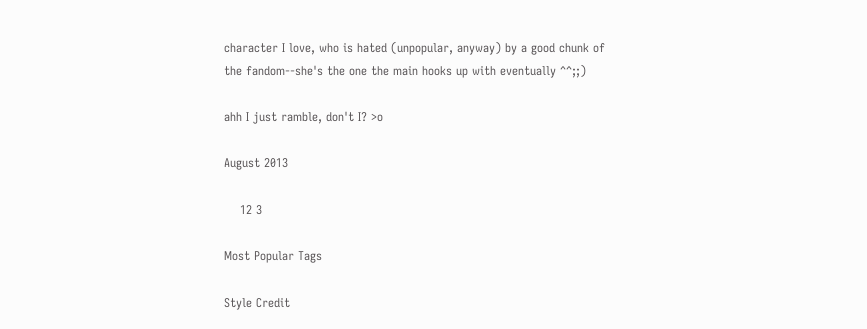character I love, who is hated (unpopular, anyway) by a good chunk of the fandom--she's the one the main hooks up with eventually ^^;;)

ahh I just ramble, don't I? >o

August 2013

    12 3

Most Popular Tags

Style Credit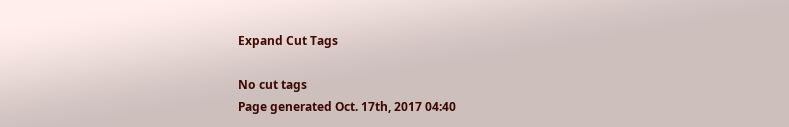Expand Cut Tags

No cut tags
Page generated Oct. 17th, 2017 04:40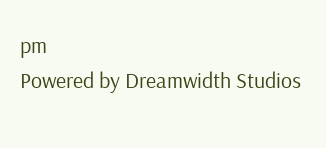pm
Powered by Dreamwidth Studios